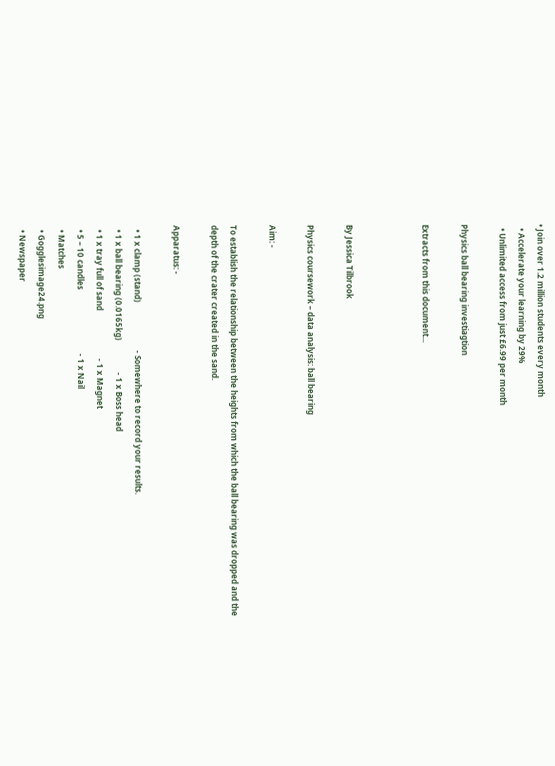• Join over 1.2 million students every month
  • Accelerate your learning by 29%
  • Unlimited access from just £6.99 per month

Physics ball bearing investiagtion

Extracts from this document...



By Jessica Tilbrook

Physics coursework – data analysis: ball bearing

Aim: -

To establish the relationship between the heights from which the ball bearing was dropped and the depth of the crater created in the sand.

Apparatus: -

  • 1 x clamp (stand)                        - Somewhere to record your results.
  • 1 x ball bearing (0.0165kg)                - 1 x Boss head
  • 1 x tray full of sand                        - 1 x Magnet
  • 5 – 10 candles                                - 1 x Nail
  • Matches
  • Gogglesimage24.png
  • Newspaper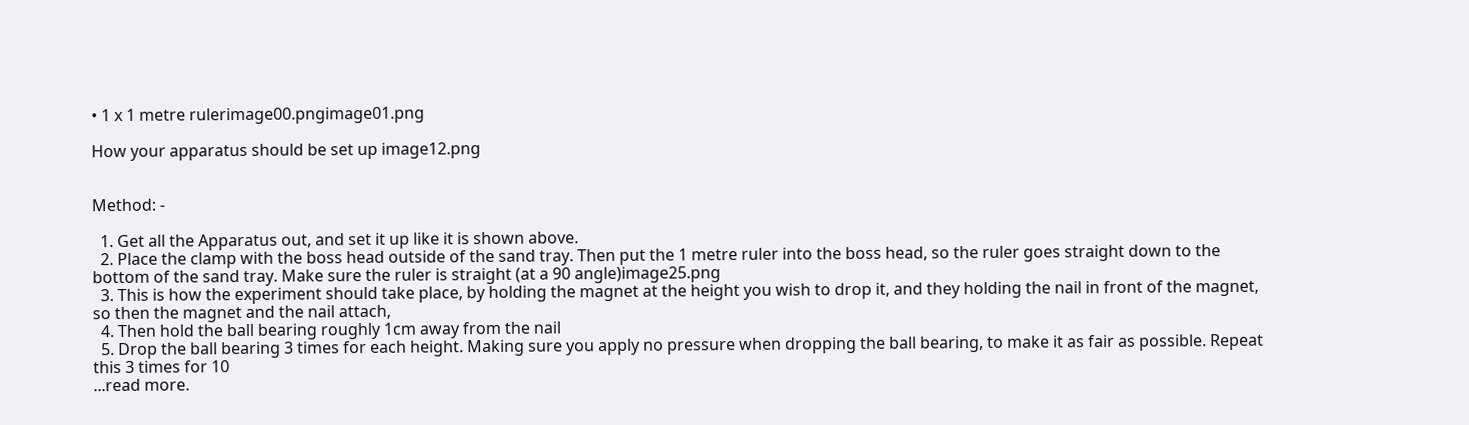• 1 x 1 metre rulerimage00.pngimage01.png

How your apparatus should be set up image12.png


Method: -

  1. Get all the Apparatus out, and set it up like it is shown above.
  2. Place the clamp with the boss head outside of the sand tray. Then put the 1 metre ruler into the boss head, so the ruler goes straight down to the bottom of the sand tray. Make sure the ruler is straight (at a 90 angle)image25.png
  3. This is how the experiment should take place, by holding the magnet at the height you wish to drop it, and they holding the nail in front of the magnet, so then the magnet and the nail attach,
  4. Then hold the ball bearing roughly 1cm away from the nail
  5. Drop the ball bearing 3 times for each height. Making sure you apply no pressure when dropping the ball bearing, to make it as fair as possible. Repeat this 3 times for 10
...read more.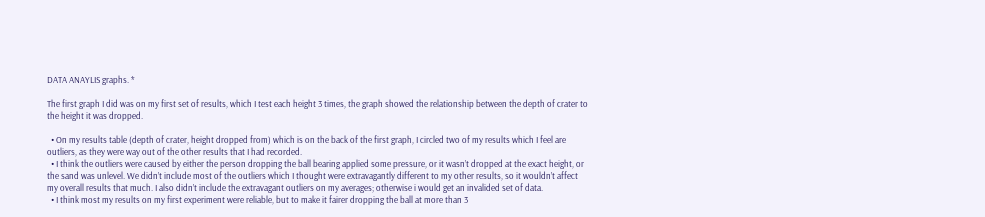DATA ANAYLIS graphs. *

The first graph I did was on my first set of results, which I test each height 3 times, the graph showed the relationship between the depth of crater to the height it was dropped.

  • On my results table (depth of crater, height dropped from) which is on the back of the first graph, I circled two of my results which I feel are outliers, as they were way out of the other results that I had recorded.
  • I think the outliers were caused by either the person dropping the ball bearing applied some pressure, or it wasn’t dropped at the exact height, or the sand was unlevel. We didn’t include most of the outliers which I thought were extravagantly different to my other results, so it wouldn’t affect my overall results that much. I also didn’t include the extravagant outliers on my averages; otherwise i would get an invalided set of data.
  • I think most my results on my first experiment were reliable, but to make it fairer dropping the ball at more than 3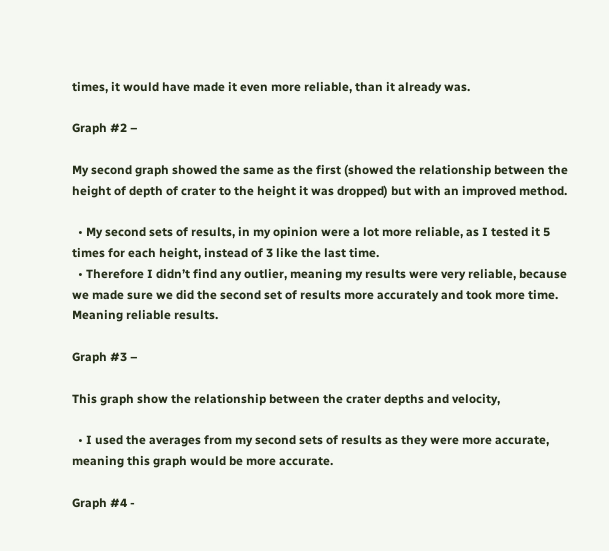times, it would have made it even more reliable, than it already was.

Graph #2 –

My second graph showed the same as the first (showed the relationship between the height of depth of crater to the height it was dropped) but with an improved method.

  • My second sets of results, in my opinion were a lot more reliable, as I tested it 5 times for each height, instead of 3 like the last time.
  • Therefore I didn’t find any outlier, meaning my results were very reliable, because we made sure we did the second set of results more accurately and took more time. Meaning reliable results.

Graph #3 –

This graph show the relationship between the crater depths and velocity,

  • I used the averages from my second sets of results as they were more accurate, meaning this graph would be more accurate.

Graph #4 -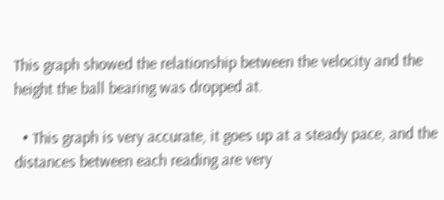This graph showed the relationship between the velocity and the height the ball bearing was dropped at.

  • This graph is very accurate, it goes up at a steady pace, and the distances between each reading are very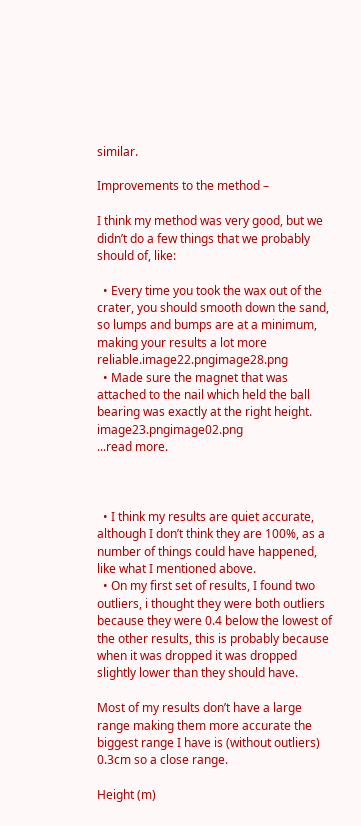similar.

Improvements to the method –

I think my method was very good, but we didn’t do a few things that we probably should of, like:

  • Every time you took the wax out of the crater, you should smooth down the sand, so lumps and bumps are at a minimum, making your results a lot more reliable.image22.pngimage28.png
  • Made sure the magnet that was attached to the nail which held the ball bearing was exactly at the right height. image23.pngimage02.png
...read more.



  • I think my results are quiet accurate, although I don’t think they are 100%, as a number of things could have happened, like what I mentioned above.
  • On my first set of results, I found two outliers, i thought they were both outliers because they were 0.4 below the lowest of the other results, this is probably because when it was dropped it was dropped slightly lower than they should have.

Most of my results don’t have a large range making them more accurate the biggest range I have is (without outliers) 0.3cm so a close range.

Height (m)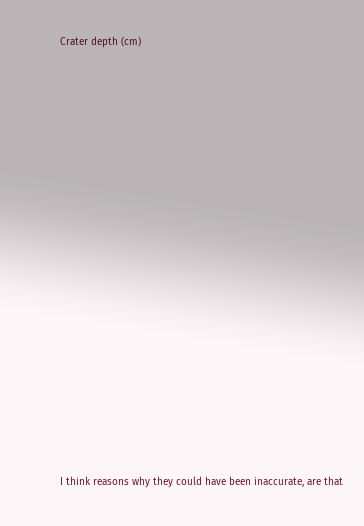Crater depth (cm)





















I think reasons why they could have been inaccurate, are that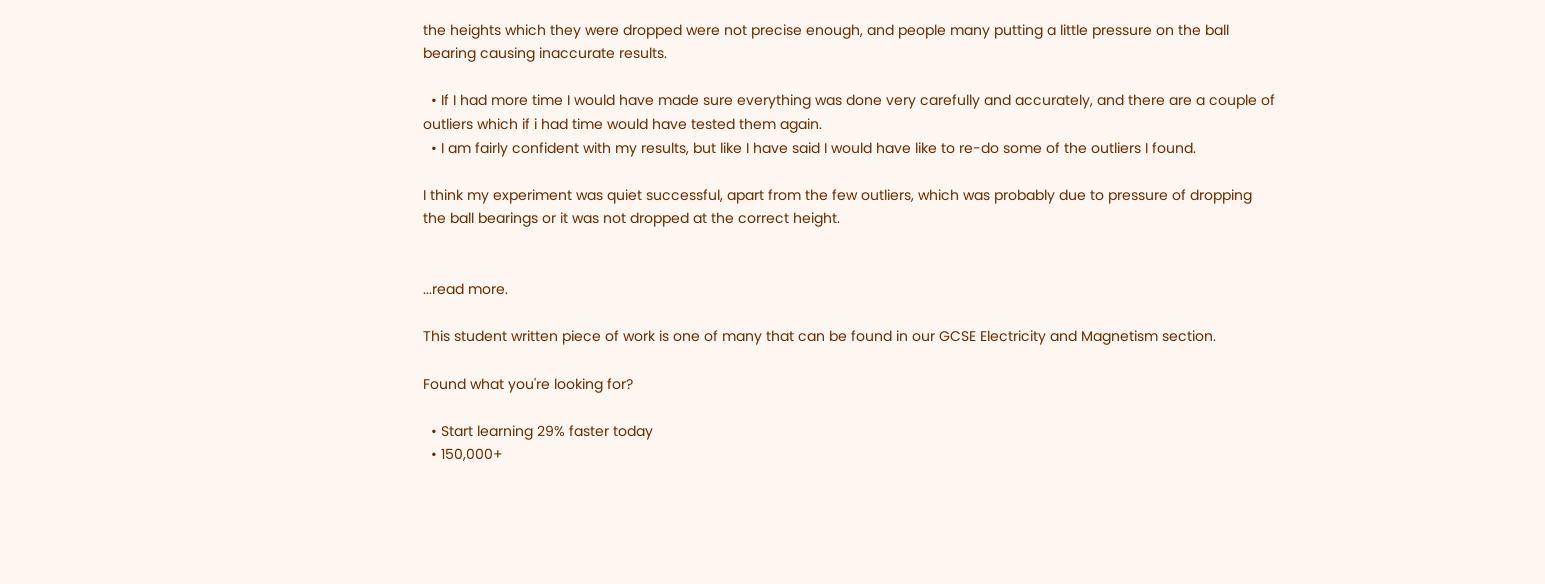the heights which they were dropped were not precise enough, and people many putting a little pressure on the ball bearing causing inaccurate results.

  • If I had more time I would have made sure everything was done very carefully and accurately, and there are a couple of outliers which if i had time would have tested them again.
  • I am fairly confident with my results, but like I have said I would have like to re-do some of the outliers I found.

I think my experiment was quiet successful, apart from the few outliers, which was probably due to pressure of dropping the ball bearings or it was not dropped at the correct height.


...read more.

This student written piece of work is one of many that can be found in our GCSE Electricity and Magnetism section.

Found what you're looking for?

  • Start learning 29% faster today
  • 150,000+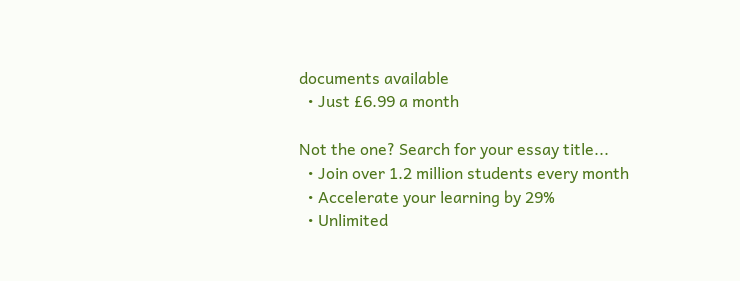documents available
  • Just £6.99 a month

Not the one? Search for your essay title...
  • Join over 1.2 million students every month
  • Accelerate your learning by 29%
  • Unlimited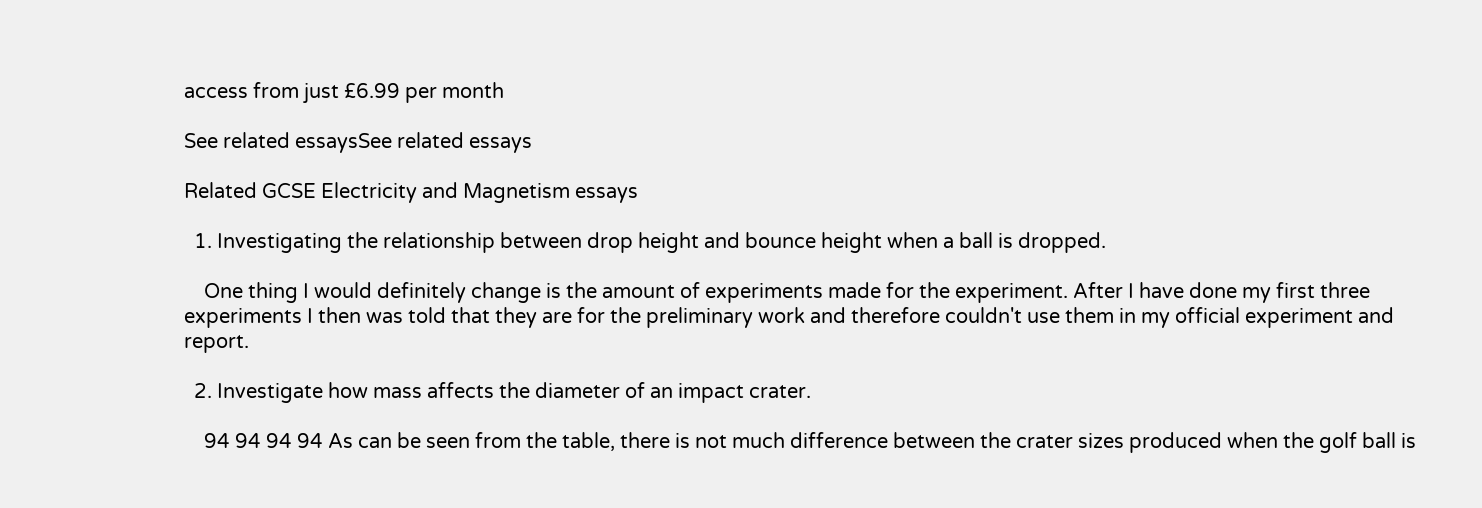access from just £6.99 per month

See related essaysSee related essays

Related GCSE Electricity and Magnetism essays

  1. Investigating the relationship between drop height and bounce height when a ball is dropped.

    One thing I would definitely change is the amount of experiments made for the experiment. After I have done my first three experiments I then was told that they are for the preliminary work and therefore couldn't use them in my official experiment and report.

  2. Investigate how mass affects the diameter of an impact crater.

    94 94 94 94 As can be seen from the table, there is not much difference between the crater sizes produced when the golf ball is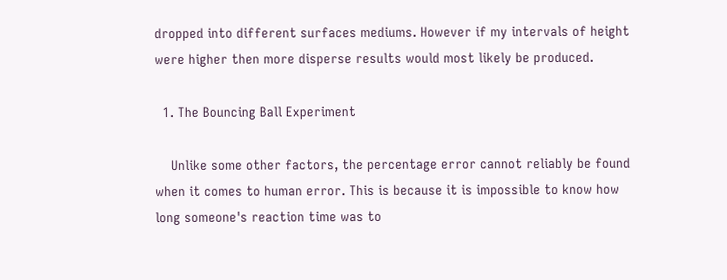dropped into different surfaces mediums. However if my intervals of height were higher then more disperse results would most likely be produced.

  1. The Bouncing Ball Experiment

    Unlike some other factors, the percentage error cannot reliably be found when it comes to human error. This is because it is impossible to know how long someone's reaction time was to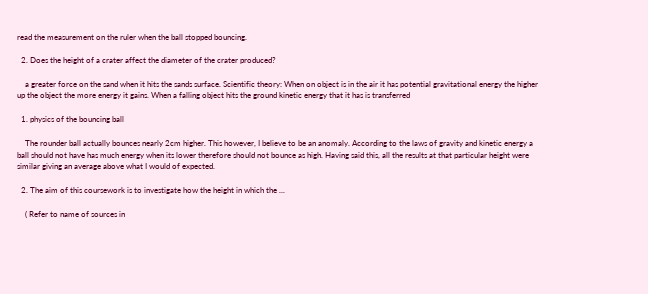read the measurement on the ruler when the ball stopped bouncing.

  2. Does the height of a crater affect the diameter of the crater produced?

    a greater force on the sand when it hits the sands surface. Scientific theory: When on object is in the air it has potential gravitational energy the higher up the object the more energy it gains. When a falling object hits the ground kinetic energy that it has is transferred

  1. physics of the bouncing ball

    The rounder ball actually bounces nearly 2cm higher. This however, I believe to be an anomaly. According to the laws of gravity and kinetic energy a ball should not have has much energy when its lower therefore should not bounce as high. Having said this, all the results at that particular height were similar giving an average above what I would of expected.

  2. The aim of this coursework is to investigate how the height in which the ...

    ( Refer to name of sources in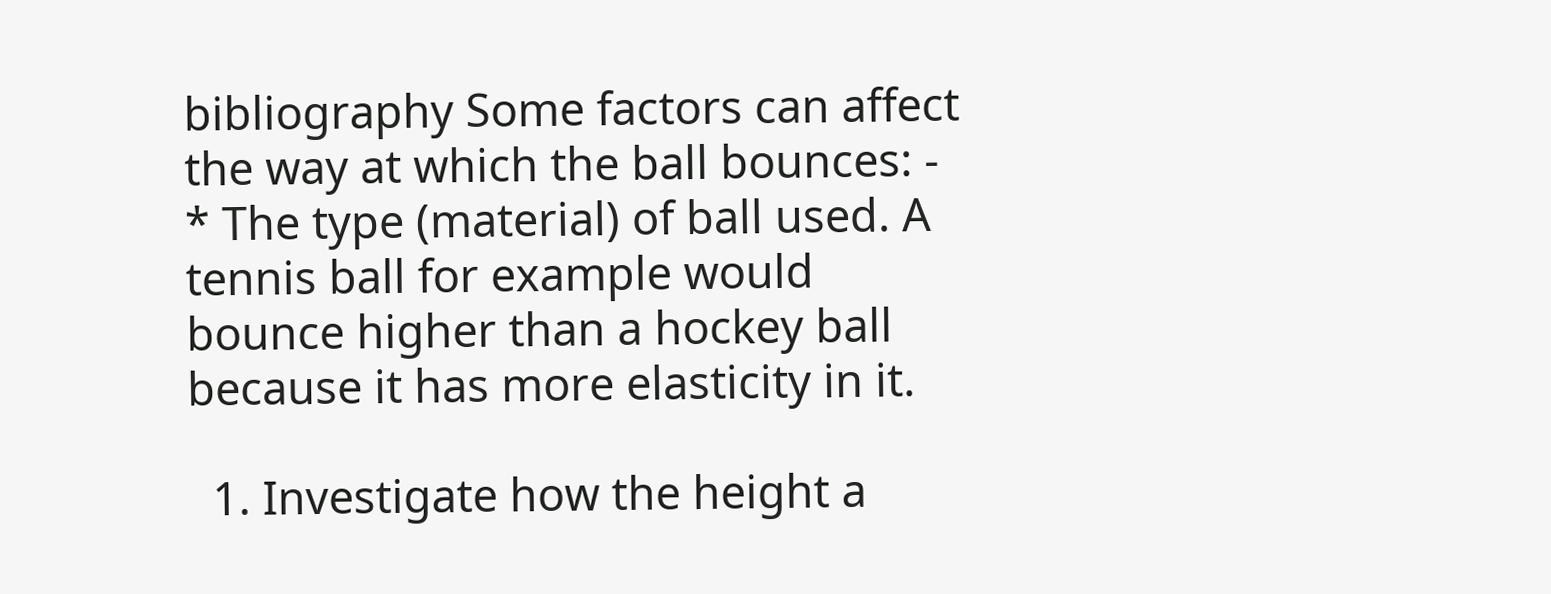bibliography Some factors can affect the way at which the ball bounces: - * The type (material) of ball used. A tennis ball for example would bounce higher than a hockey ball because it has more elasticity in it.

  1. Investigate how the height a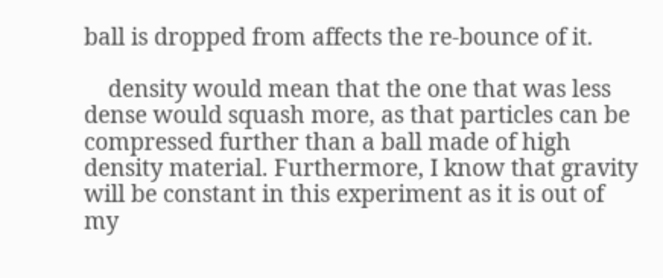ball is dropped from affects the re-bounce of it.

    density would mean that the one that was less dense would squash more, as that particles can be compressed further than a ball made of high density material. Furthermore, I know that gravity will be constant in this experiment as it is out of my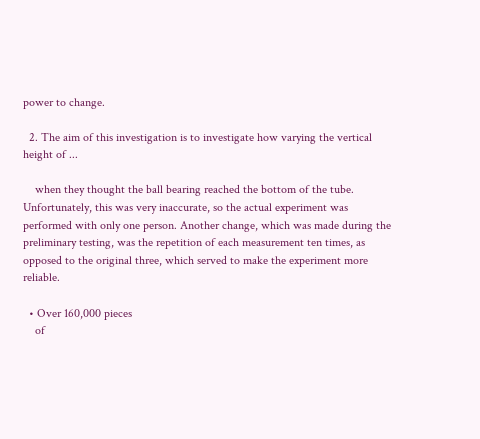power to change.

  2. The aim of this investigation is to investigate how varying the vertical height of ...

    when they thought the ball bearing reached the bottom of the tube. Unfortunately, this was very inaccurate, so the actual experiment was performed with only one person. Another change, which was made during the preliminary testing, was the repetition of each measurement ten times, as opposed to the original three, which served to make the experiment more reliable.

  • Over 160,000 pieces
    of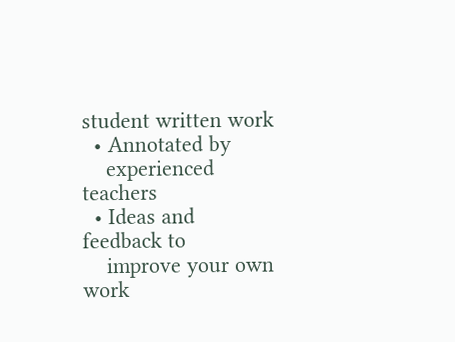student written work
  • Annotated by
    experienced teachers
  • Ideas and feedback to
    improve your own work